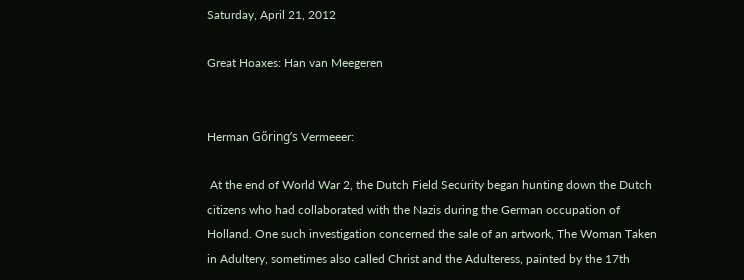Saturday, April 21, 2012

Great Hoaxes: Han van Meegeren


Herman Gőring’s Vermeeer:

 At the end of World War 2, the Dutch Field Security began hunting down the Dutch citizens who had collaborated with the Nazis during the German occupation of Holland. One such investigation concerned the sale of an artwork, The Woman Taken in Adultery, sometimes also called Christ and the Adulteress, painted by the 17th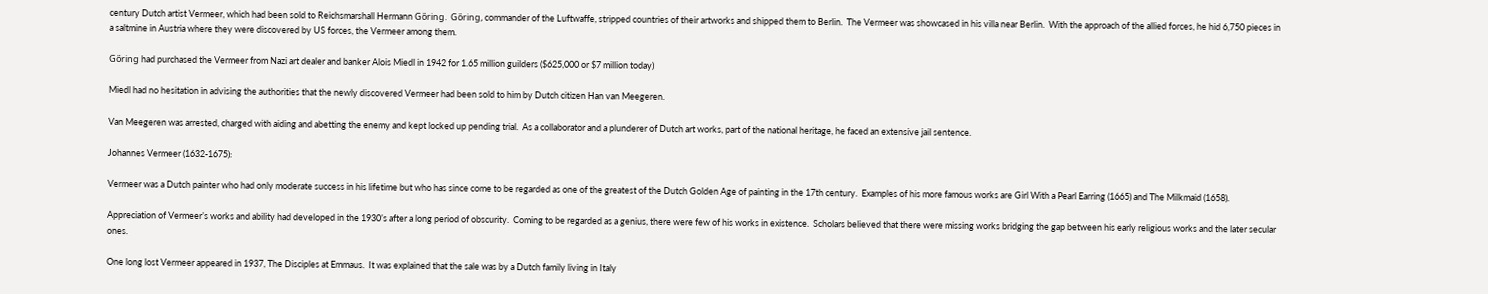century Dutch artist Vermeer, which had been sold to Reichsmarshall Hermann Gőring.  Gőring, commander of the Luftwaffe, stripped countries of their artworks and shipped them to Berlin.  The Vermeer was showcased in his villa near Berlin.  With the approach of the allied forces, he hid 6,750 pieces in a saltmine in Austria where they were discovered by US forces, the Vermeer among them.

Gőring had purchased the Vermeer from Nazi art dealer and banker Alois Miedl in 1942 for 1.65 million guilders ($625,000 or $7 million today)

Miedl had no hesitation in advising the authorities that the newly discovered Vermeer had been sold to him by Dutch citizen Han van Meegeren.

Van Meegeren was arrested, charged with aiding and abetting the enemy and kept locked up pending trial.  As a collaborator and a plunderer of Dutch art works, part of the national heritage, he faced an extensive jail sentence.

Johannes Vermeer (1632-1675):

Vermeer was a Dutch painter who had only moderate success in his lifetime but who has since come to be regarded as one of the greatest of the Dutch Golden Age of painting in the 17th century.  Examples of his more famous works are Girl With a Pearl Earring (1665) and The Milkmaid (1658).

Appreciation of Vermeer’s works and ability had developed in the 1930’s after a long period of obscurity.  Coming to be regarded as a genius, there were few of his works in existence.  Scholars believed that there were missing works bridging the gap between his early religious works and the later secular ones.

One long lost Vermeer appeared in 1937, The Disciples at Emmaus.  It was explained that the sale was by a Dutch family living in Italy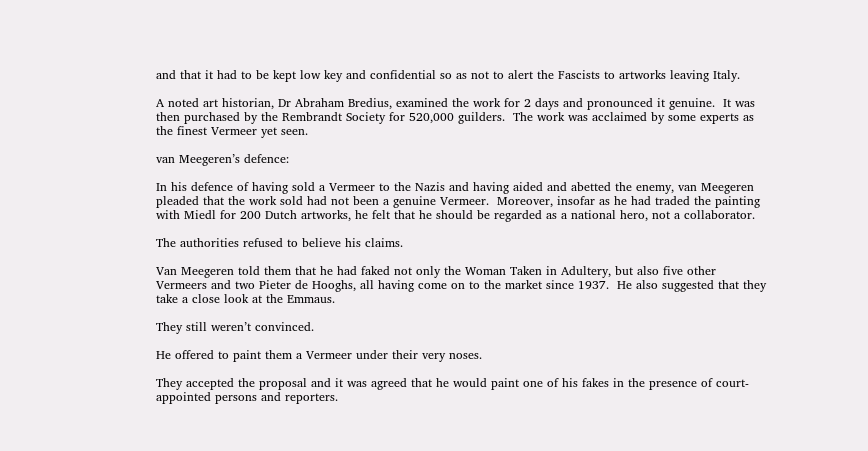and that it had to be kept low key and confidential so as not to alert the Fascists to artworks leaving Italy.

A noted art historian, Dr Abraham Bredius, examined the work for 2 days and pronounced it genuine.  It was then purchased by the Rembrandt Society for 520,000 guilders.  The work was acclaimed by some experts as the finest Vermeer yet seen.

van Meegeren’s defence:

In his defence of having sold a Vermeer to the Nazis and having aided and abetted the enemy, van Meegeren pleaded that the work sold had not been a genuine Vermeer.  Moreover, insofar as he had traded the painting with Miedl for 200 Dutch artworks, he felt that he should be regarded as a national hero, not a collaborator.

The authorities refused to believe his claims.

Van Meegeren told them that he had faked not only the Woman Taken in Adultery, but also five other Vermeers and two Pieter de Hooghs, all having come on to the market since 1937.  He also suggested that they take a close look at the Emmaus.

They still weren’t convinced.

He offered to paint them a Vermeer under their very noses.

They accepted the proposal and it was agreed that he would paint one of his fakes in the presence of court-appointed persons and reporters.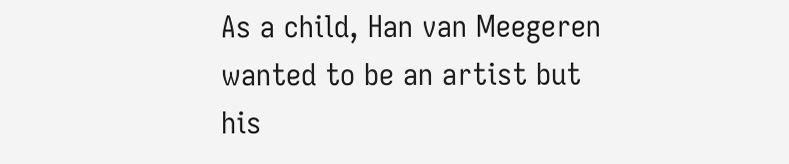As a child, Han van Meegeren wanted to be an artist but his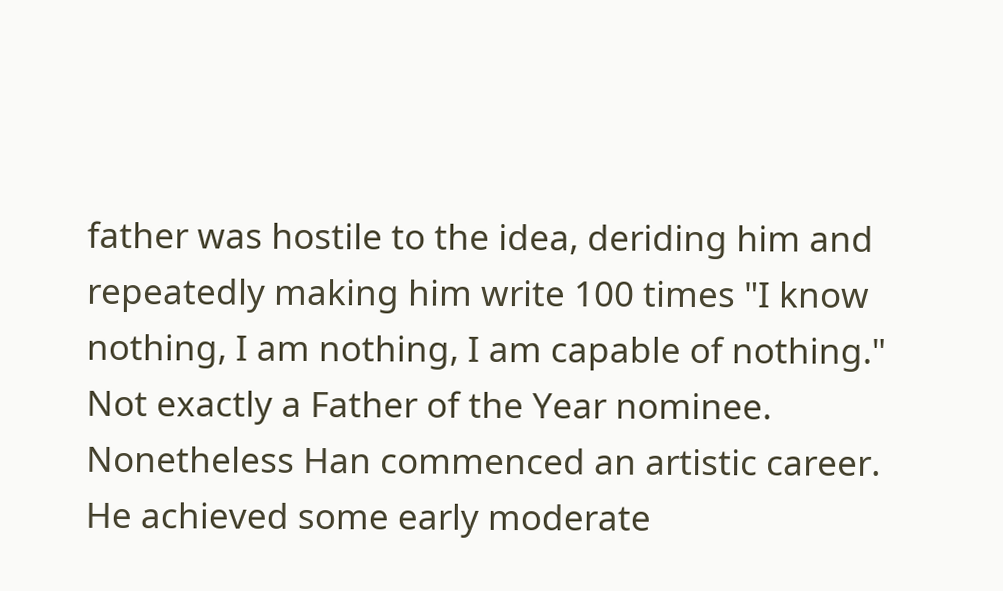father was hostile to the idea, deriding him and repeatedly making him write 100 times "I know nothing, I am nothing, I am capable of nothing."  Not exactly a Father of the Year nominee.  Nonetheless Han commenced an artistic career.  He achieved some early moderate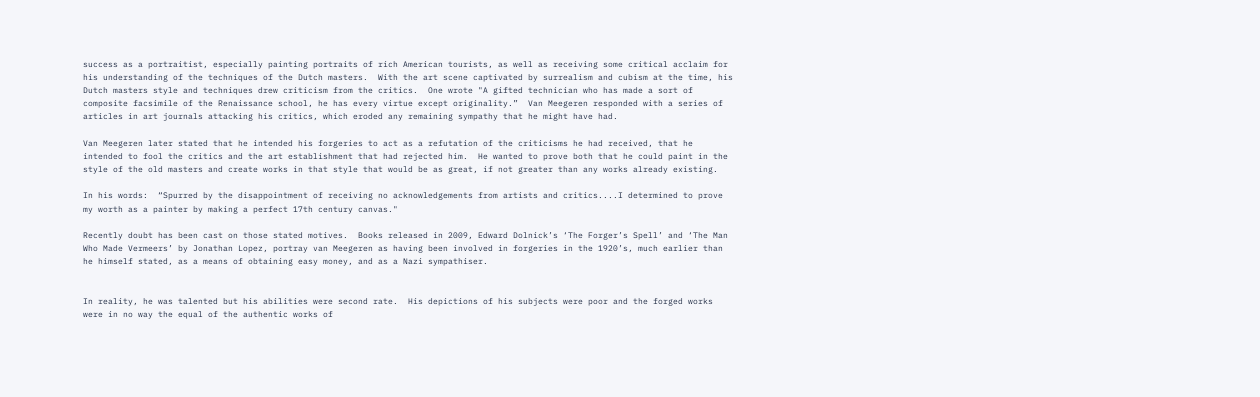success as a portraitist, especially painting portraits of rich American tourists, as well as receiving some critical acclaim for his understanding of the techniques of the Dutch masters.  With the art scene captivated by surrealism and cubism at the time, his Dutch masters style and techniques drew criticism from the critics.  One wrote "A gifted technician who has made a sort of composite facsimile of the Renaissance school, he has every virtue except originality.”  Van Meegeren responded with a series of articles in art journals attacking his critics, which eroded any remaining sympathy that he might have had.

Van Meegeren later stated that he intended his forgeries to act as a refutation of the criticisms he had received, that he intended to fool the critics and the art establishment that had rejected him.  He wanted to prove both that he could paint in the style of the old masters and create works in that style that would be as great, if not greater than any works already existing.

In his words:  “Spurred by the disappointment of receiving no acknowledgements from artists and critics....I determined to prove my worth as a painter by making a perfect 17th century canvas."

Recently doubt has been cast on those stated motives.  Books released in 2009, Edward Dolnick’s ‘The Forger’s Spell’ and ‘The Man Who Made Vermeers’ by Jonathan Lopez, portray van Meegeren as having been involved in forgeries in the 1920’s, much earlier than he himself stated, as a means of obtaining easy money, and as a Nazi sympathiser.


In reality, he was talented but his abilities were second rate.  His depictions of his subjects were poor and the forged works were in no way the equal of the authentic works of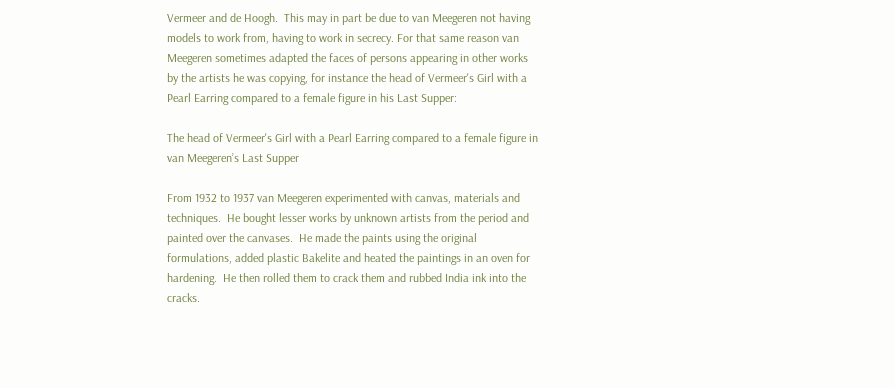Vermeer and de Hoogh.  This may in part be due to van Meegeren not having models to work from, having to work in secrecy. For that same reason van Meegeren sometimes adapted the faces of persons appearing in other works by the artists he was copying, for instance the head of Vermeer's Girl with a Pearl Earring compared to a female figure in his Last Supper:

The head of Vermeer's Girl with a Pearl Earring compared to a female figure in van Meegeren’s Last Supper

From 1932 to 1937 van Meegeren experimented with canvas, materials and techniques.  He bought lesser works by unknown artists from the period and painted over the canvases.  He made the paints using the original formulations, added plastic Bakelite and heated the paintings in an oven for hardening.  He then rolled them to crack them and rubbed India ink into the cracks.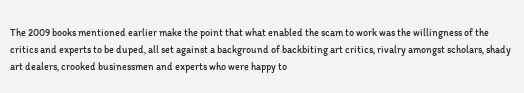The 2009 books mentioned earlier make the point that what enabled the scam to work was the willingness of the critics and experts to be duped, all set against a background of backbiting art critics, rivalry amongst scholars, shady art dealers, crooked businessmen and experts who were happy to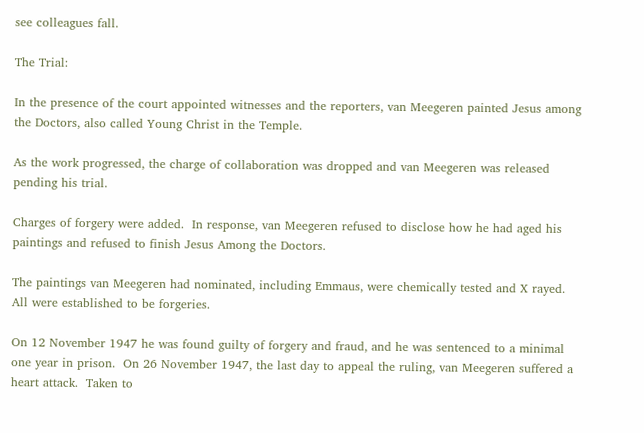see colleagues fall.

The Trial:

In the presence of the court appointed witnesses and the reporters, van Meegeren painted Jesus among the Doctors, also called Young Christ in the Temple.

As the work progressed, the charge of collaboration was dropped and van Meegeren was released pending his trial.

Charges of forgery were added.  In response, van Meegeren refused to disclose how he had aged his paintings and refused to finish Jesus Among the Doctors.

The paintings van Meegeren had nominated, including Emmaus, were chemically tested and X rayed.  All were established to be forgeries.

On 12 November 1947 he was found guilty of forgery and fraud, and he was sentenced to a minimal one year in prison.  On 26 November 1947, the last day to appeal the ruling, van Meegeren suffered a heart attack.  Taken to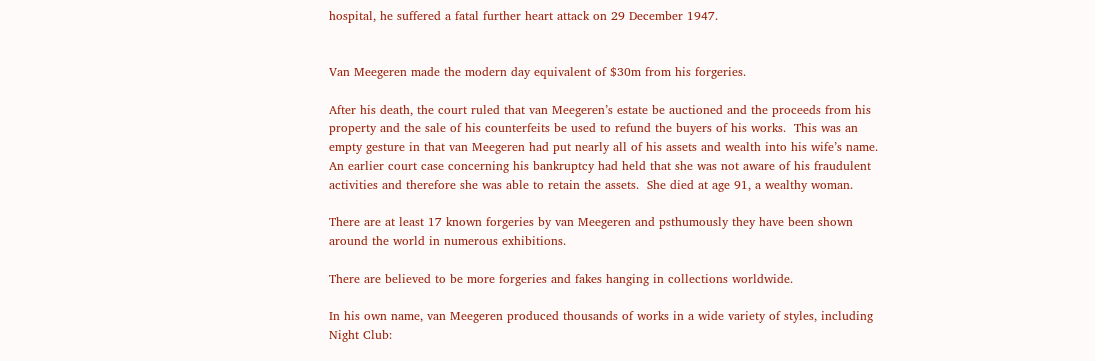hospital, he suffered a fatal further heart attack on 29 December 1947.


Van Meegeren made the modern day equivalent of $30m from his forgeries.

After his death, the court ruled that van Meegeren’s estate be auctioned and the proceeds from his property and the sale of his counterfeits be used to refund the buyers of his works.  This was an empty gesture in that van Meegeren had put nearly all of his assets and wealth into his wife’s name.  An earlier court case concerning his bankruptcy had held that she was not aware of his fraudulent activities and therefore she was able to retain the assets.  She died at age 91, a wealthy woman.

There are at least 17 known forgeries by van Meegeren and psthumously they have been shown around the world in numerous exhibitions.

There are believed to be more forgeries and fakes hanging in collections worldwide.

In his own name, van Meegeren produced thousands of works in a wide variety of styles, including Night Club: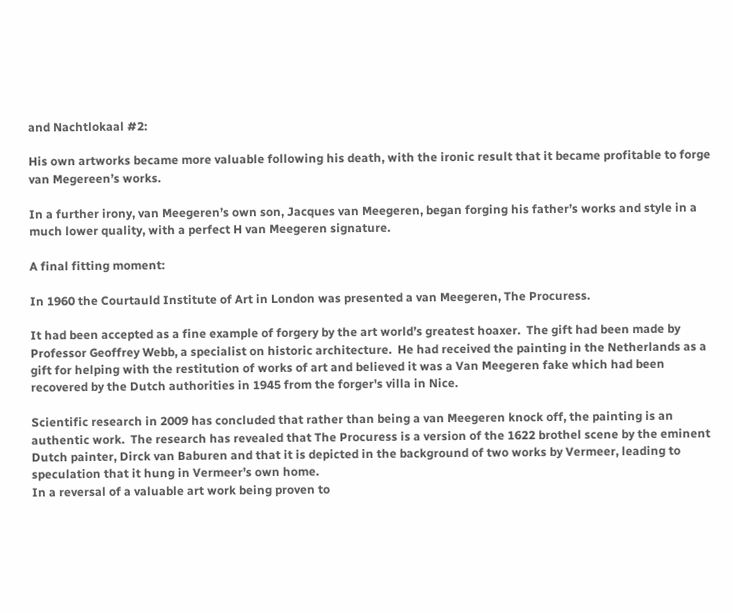and Nachtlokaal #2:

His own artworks became more valuable following his death, with the ironic result that it became profitable to forge van Megereen’s works.

In a further irony, van Meegeren’s own son, Jacques van Meegeren, began forging his father’s works and style in a much lower quality, with a perfect H van Meegeren signature.

A final fitting moment:

In 1960 the Courtauld Institute of Art in London was presented a van Meegeren, The Procuress.

It had been accepted as a fine example of forgery by the art world’s greatest hoaxer.  The gift had been made by Professor Geoffrey Webb, a specialist on historic architecture.  He had received the painting in the Netherlands as a gift for helping with the restitution of works of art and believed it was a Van Meegeren fake which had been recovered by the Dutch authorities in 1945 from the forger's villa in Nice.

Scientific research in 2009 has concluded that rather than being a van Meegeren knock off, the painting is an authentic work.  The research has revealed that The Procuress is a version of the 1622 brothel scene by the eminent Dutch painter, Dirck van Baburen and that it is depicted in the background of two works by Vermeer, leading to speculation that it hung in Vermeer’s own home.
In a reversal of a valuable art work being proven to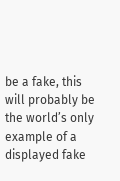be a fake, this will probably be the world’s only example of a displayed fake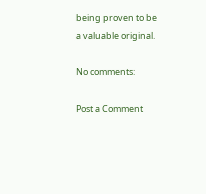being proven to be a valuable original.

No comments:

Post a Comment